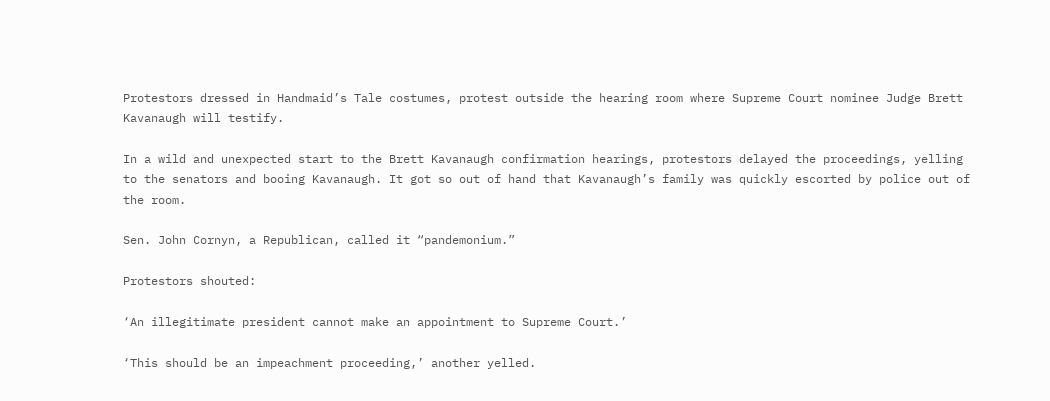Protestors dressed in Handmaid’s Tale costumes, protest outside the hearing room where Supreme Court nominee Judge Brett Kavanaugh will testify.

In a wild and unexpected start to the Brett Kavanaugh confirmation hearings, protestors delayed the proceedings, yelling to the senators and booing Kavanaugh. It got so out of hand that Kavanaugh’s family was quickly escorted by police out of the room.

Sen. John Cornyn, a Republican, called it “pandemonium.”

Protestors shouted:

‘An illegitimate president cannot make an appointment to Supreme Court.’

‘This should be an impeachment proceeding,’ another yelled.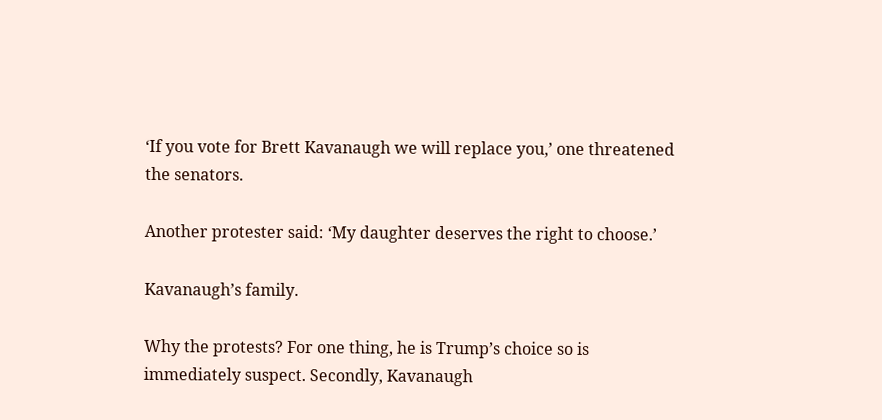‘If you vote for Brett Kavanaugh we will replace you,’ one threatened the senators.

Another protester said: ‘My daughter deserves the right to choose.’

Kavanaugh’s family.

Why the protests? For one thing, he is Trump’s choice so is immediately suspect. Secondly, Kavanaugh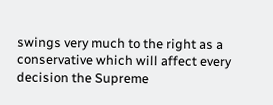swings very much to the right as a conservative which will affect every decision the Supreme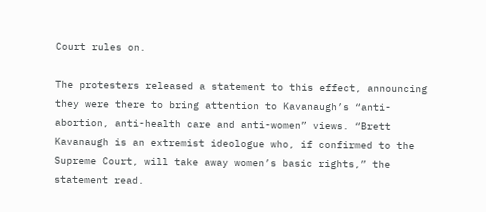Court rules on.

The protesters released a statement to this effect, announcing they were there to bring attention to Kavanaugh’s “anti-abortion, anti-health care and anti-women” views. “Brett Kavanaugh is an extremist ideologue who, if confirmed to the Supreme Court, will take away women’s basic rights,” the statement read.